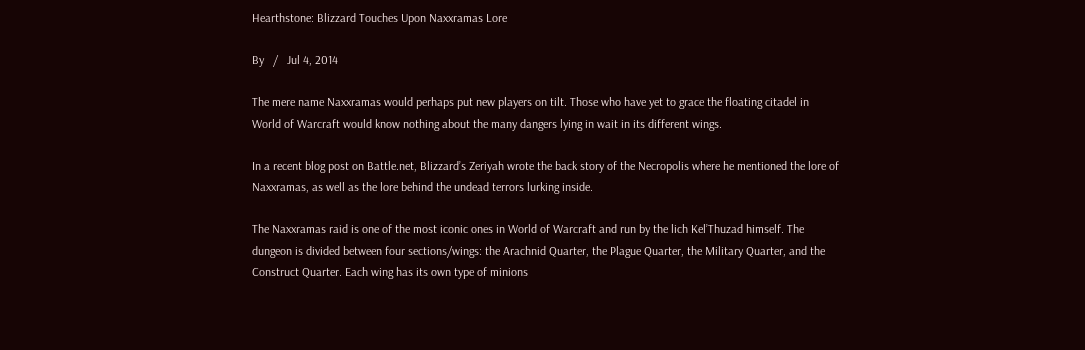Hearthstone: Blizzard Touches Upon Naxxramas Lore

By   /   Jul 4, 2014

The mere name Naxxramas would perhaps put new players on tilt. Those who have yet to grace the floating citadel in World of Warcraft would know nothing about the many dangers lying in wait in its different wings.

In a recent blog post on Battle.net, Blizzard’s Zeriyah wrote the back story of the Necropolis where he mentioned the lore of Naxxramas, as well as the lore behind the undead terrors lurking inside.

The Naxxramas raid is one of the most iconic ones in World of Warcraft and run by the lich Kel’Thuzad himself. The dungeon is divided between four sections/wings: the Arachnid Quarter, the Plague Quarter, the Military Quarter, and the Construct Quarter. Each wing has its own type of minions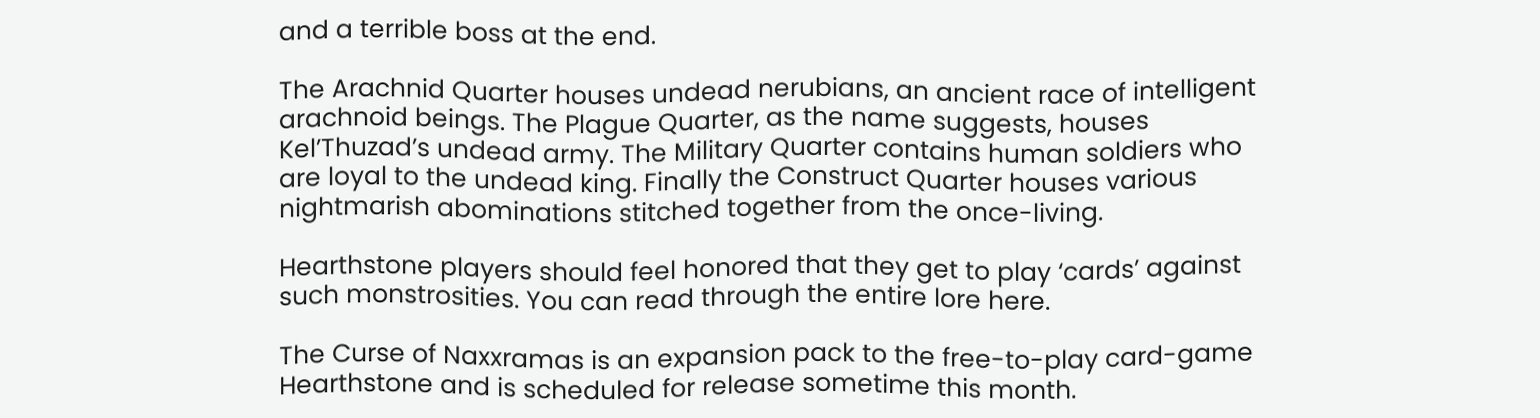and a terrible boss at the end.

The Arachnid Quarter houses undead nerubians, an ancient race of intelligent arachnoid beings. The Plague Quarter, as the name suggests, houses Kel’Thuzad’s undead army. The Military Quarter contains human soldiers who are loyal to the undead king. Finally the Construct Quarter houses various nightmarish abominations stitched together from the once-living.

Hearthstone players should feel honored that they get to play ‘cards’ against such monstrosities. You can read through the entire lore here.

The Curse of Naxxramas is an expansion pack to the free-to-play card-game Hearthstone and is scheduled for release sometime this month.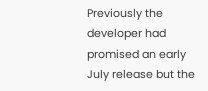Previously the developer had promised an early July release but the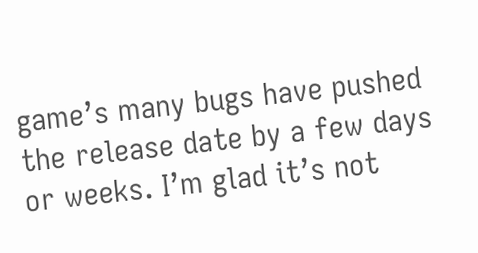game’s many bugs have pushed the release date by a few days or weeks. I’m glad it’s not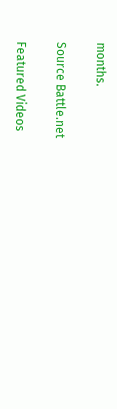months.

Source Battle.net

Featured Videos